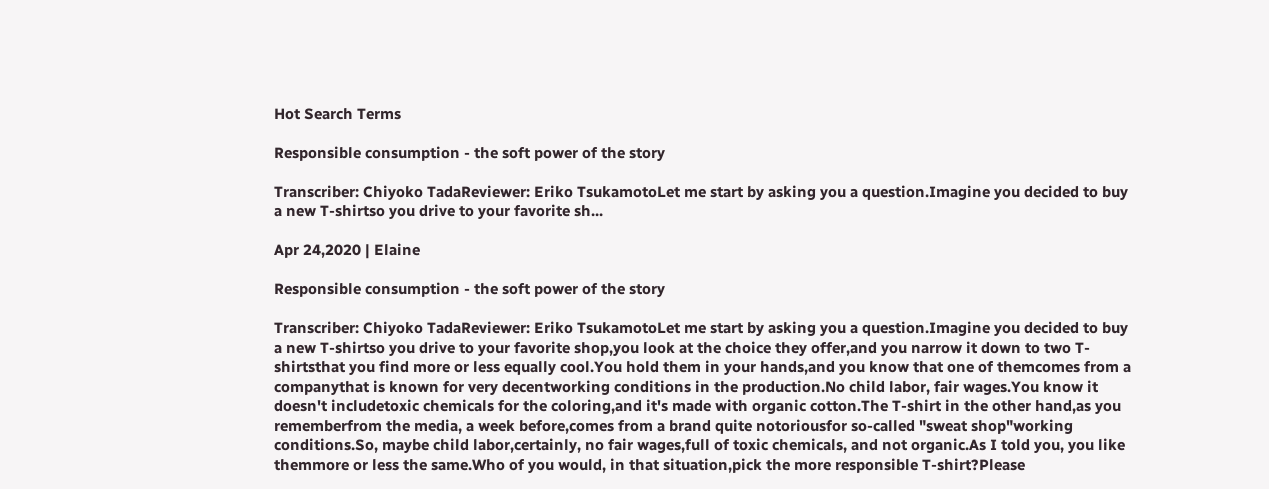Hot Search Terms

Responsible consumption - the soft power of the story

Transcriber: Chiyoko TadaReviewer: Eriko TsukamotoLet me start by asking you a question.Imagine you decided to buy a new T-shirtso you drive to your favorite sh...

Apr 24,2020 | Elaine

Responsible consumption - the soft power of the story

Transcriber: Chiyoko TadaReviewer: Eriko TsukamotoLet me start by asking you a question.Imagine you decided to buy a new T-shirtso you drive to your favorite shop,you look at the choice they offer,and you narrow it down to two T-shirtsthat you find more or less equally cool.You hold them in your hands,and you know that one of themcomes from a companythat is known for very decentworking conditions in the production.No child labor, fair wages.You know it doesn't includetoxic chemicals for the coloring,and it's made with organic cotton.The T-shirt in the other hand,as you rememberfrom the media, a week before,comes from a brand quite notoriousfor so-called "sweat shop"working conditions.So, maybe child labor,certainly, no fair wages,full of toxic chemicals, and not organic.As I told you, you like themmore or less the same.Who of you would, in that situation,pick the more responsible T-shirt?Please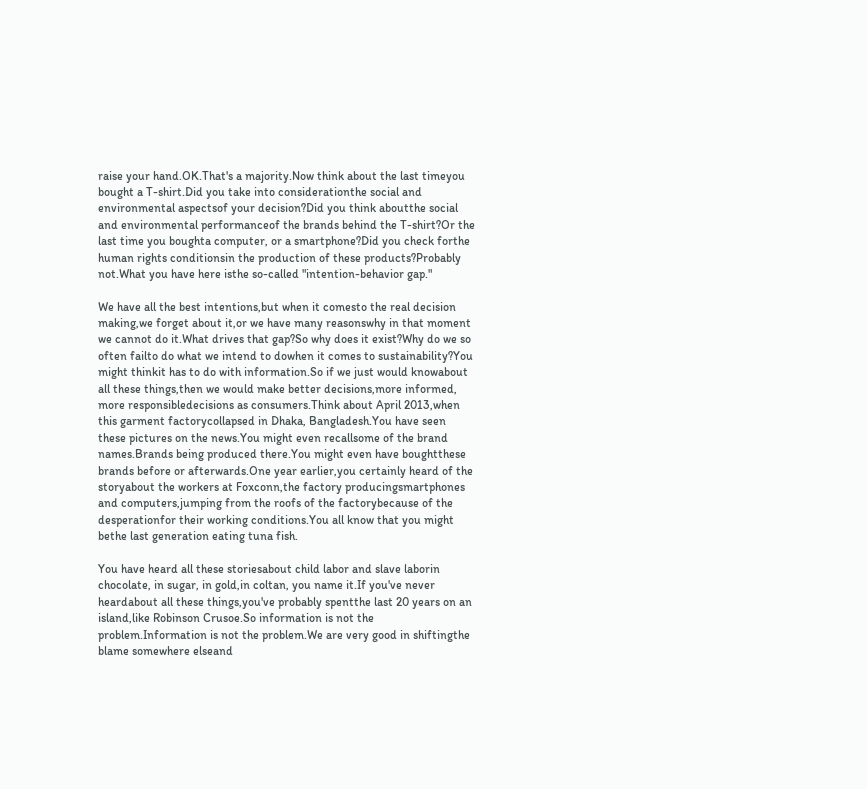raise your hand.OK.That's a majority.Now think about the last timeyou bought a T-shirt.Did you take into considerationthe social and environmental aspectsof your decision?Did you think aboutthe social and environmental performanceof the brands behind the T-shirt?Or the last time you boughta computer, or a smartphone?Did you check forthe human rights conditionsin the production of these products?Probably not.What you have here isthe so-called "intention-behavior gap."

We have all the best intentions,but when it comesto the real decision making,we forget about it,or we have many reasonswhy in that moment we cannot do it.What drives that gap?So why does it exist?Why do we so often failto do what we intend to dowhen it comes to sustainability?You might thinkit has to do with information.So if we just would knowabout all these things,then we would make better decisions,more informed, more responsibledecisions as consumers.Think about April 2013,when this garment factorycollapsed in Dhaka, Bangladesh.You have seen these pictures on the news.You might even recallsome of the brand names.Brands being produced there.You might even have boughtthese brands before or afterwards.One year earlier,you certainly heard of the storyabout the workers at Foxconn,the factory producingsmartphones and computers,jumping from the roofs of the factorybecause of the desperationfor their working conditions.You all know that you might bethe last generation eating tuna fish.

You have heard all these storiesabout child labor and slave laborin chocolate, in sugar, in gold,in coltan, you name it.If you've never heardabout all these things,you've probably spentthe last 20 years on an island,like Robinson Crusoe.So information is not the problem.Information is not the problem.We are very good in shiftingthe blame somewhere elseand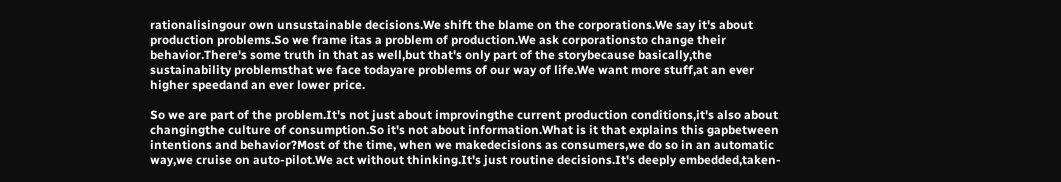rationalisingour own unsustainable decisions.We shift the blame on the corporations.We say it's about production problems.So we frame itas a problem of production.We ask corporationsto change their behavior.There's some truth in that as well,but that's only part of the storybecause basically,the sustainability problemsthat we face todayare problems of our way of life.We want more stuff,at an ever higher speedand an ever lower price.

So we are part of the problem.It's not just about improvingthe current production conditions,it's also about changingthe culture of consumption.So it's not about information.What is it that explains this gapbetween intentions and behavior?Most of the time, when we makedecisions as consumers,we do so in an automatic way,we cruise on auto-pilot.We act without thinking.It's just routine decisions.It's deeply embedded,taken-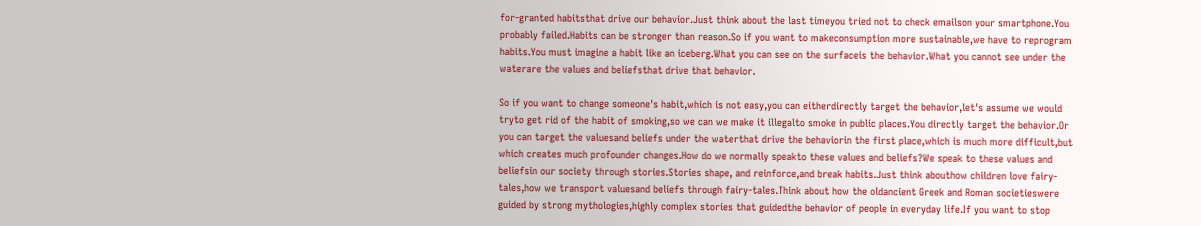for-granted habitsthat drive our behavior.Just think about the last timeyou tried not to check emailson your smartphone.You probably failed.Habits can be stronger than reason.So if you want to makeconsumption more sustainable,we have to reprogram habits.You must imagine a habit like an iceberg.What you can see on the surfaceis the behavior.What you cannot see under the waterare the values and beliefsthat drive that behavior.

So if you want to change someone's habit,which is not easy,you can eitherdirectly target the behavior,let's assume we would tryto get rid of the habit of smoking,so we can we make it illegalto smoke in public places.You directly target the behavior.Or you can target the valuesand beliefs under the waterthat drive the behaviorin the first place,which is much more difficult,but which creates much profounder changes.How do we normally speakto these values and beliefs?We speak to these values and beliefsin our society through stories.Stories shape, and reinforce,and break habits.Just think abouthow children love fairy-tales,how we transport valuesand beliefs through fairy-tales.Think about how the oldancient Greek and Roman societieswere guided by strong mythologies,highly complex stories that guidedthe behavior of people in everyday life.If you want to stop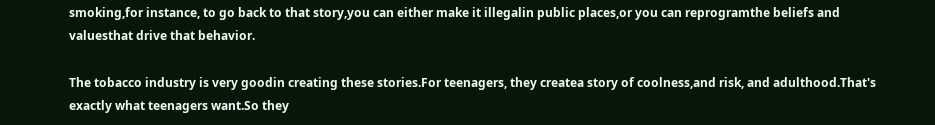smoking,for instance, to go back to that story,you can either make it illegalin public places,or you can reprogramthe beliefs and valuesthat drive that behavior.

The tobacco industry is very goodin creating these stories.For teenagers, they createa story of coolness,and risk, and adulthood.That's exactly what teenagers want.So they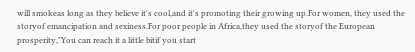will smokeas long as they believe it's cool,and it's promoting their growing up.For women, they used the storyof emancipation and sexiness.For poor people in Africa,they used the storyof the European prosperity,"You can reach it a little bitif you start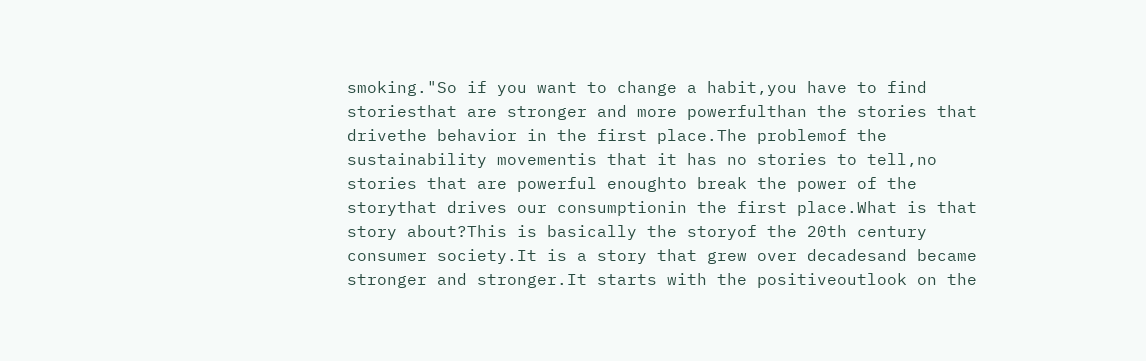smoking."So if you want to change a habit,you have to find storiesthat are stronger and more powerfulthan the stories that drivethe behavior in the first place.The problemof the sustainability movementis that it has no stories to tell,no stories that are powerful enoughto break the power of the storythat drives our consumptionin the first place.What is that story about?This is basically the storyof the 20th century consumer society.It is a story that grew over decadesand became stronger and stronger.It starts with the positiveoutlook on the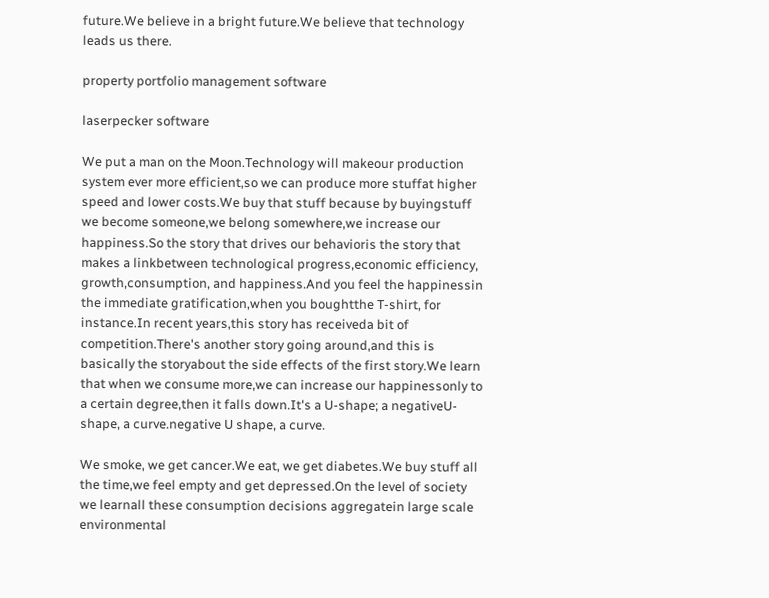future.We believe in a bright future.We believe that technology leads us there.

property portfolio management software

laserpecker software

We put a man on the Moon.Technology will makeour production system ever more efficient,so we can produce more stuffat higher speed and lower costs.We buy that stuff because by buyingstuff we become someone,we belong somewhere,we increase our happiness.So the story that drives our behavioris the story that makes a linkbetween technological progress,economic efficiency, growth,consumption, and happiness.And you feel the happinessin the immediate gratification,when you boughtthe T-shirt, for instance.In recent years,this story has receiveda bit of competition.There's another story going around,and this is basically the storyabout the side effects of the first story.We learn that when we consume more,we can increase our happinessonly to a certain degree,then it falls down.It's a U-shape; a negativeU-shape, a curve.negative U shape, a curve.

We smoke, we get cancer.We eat, we get diabetes.We buy stuff all the time,we feel empty and get depressed.On the level of society we learnall these consumption decisions aggregatein large scale environmental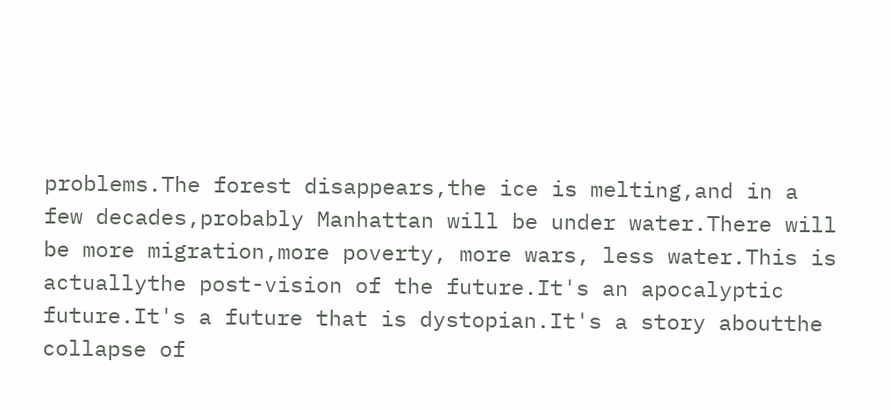problems.The forest disappears,the ice is melting,and in a few decades,probably Manhattan will be under water.There will be more migration,more poverty, more wars, less water.This is actuallythe post-vision of the future.It's an apocalyptic future.It's a future that is dystopian.It's a story aboutthe collapse of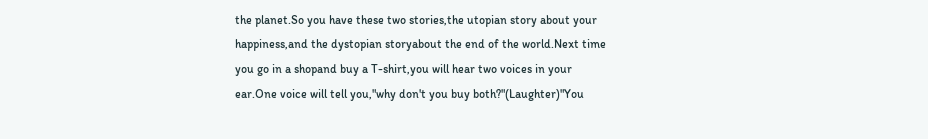the planet.So you have these two stories,the utopian story about your happiness,and the dystopian storyabout the end of the world.Next time you go in a shopand buy a T-shirt,you will hear two voices in your ear.One voice will tell you,"why don't you buy both?"(Laughter)"You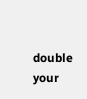double your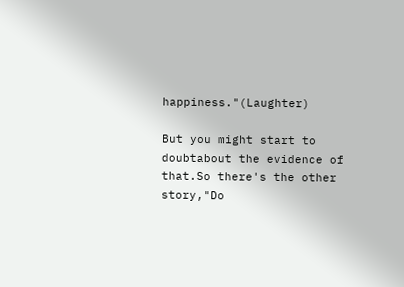happiness."(Laughter)

But you might start to doubtabout the evidence of that.So there's the other story,"Do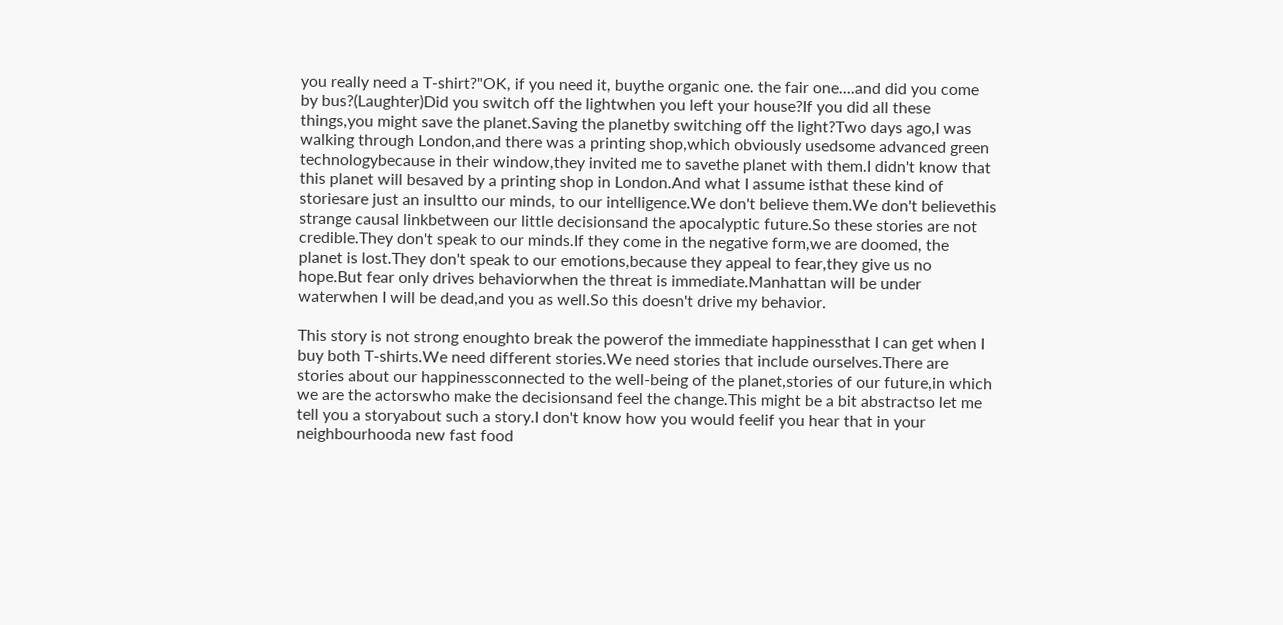you really need a T-shirt?"OK, if you need it, buythe organic one. the fair one....and did you come by bus?(Laughter)Did you switch off the lightwhen you left your house?If you did all these things,you might save the planet.Saving the planetby switching off the light?Two days ago,I was walking through London,and there was a printing shop,which obviously usedsome advanced green technologybecause in their window,they invited me to savethe planet with them.I didn't know that this planet will besaved by a printing shop in London.And what I assume isthat these kind of storiesare just an insultto our minds, to our intelligence.We don't believe them.We don't believethis strange causal linkbetween our little decisionsand the apocalyptic future.So these stories are not credible.They don't speak to our minds.If they come in the negative form,we are doomed, the planet is lost.They don't speak to our emotions,because they appeal to fear,they give us no hope.But fear only drives behaviorwhen the threat is immediate.Manhattan will be under waterwhen I will be dead,and you as well.So this doesn't drive my behavior.

This story is not strong enoughto break the powerof the immediate happinessthat I can get when I buy both T-shirts.We need different stories.We need stories that include ourselves.There are stories about our happinessconnected to the well-being of the planet,stories of our future,in which we are the actorswho make the decisionsand feel the change.This might be a bit abstractso let me tell you a storyabout such a story.I don't know how you would feelif you hear that in your neighbourhooda new fast food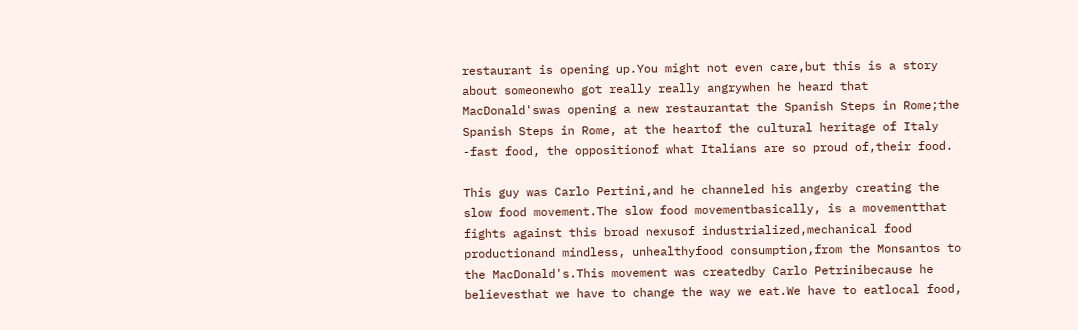restaurant is opening up.You might not even care,but this is a story about someonewho got really really angrywhen he heard that MacDonald'swas opening a new restaurantat the Spanish Steps in Rome;the Spanish Steps in Rome, at the heartof the cultural heritage of Italy -fast food, the oppositionof what Italians are so proud of,their food.

This guy was Carlo Pertini,and he channeled his angerby creating the slow food movement.The slow food movementbasically, is a movementthat fights against this broad nexusof industrialized,mechanical food productionand mindless, unhealthyfood consumption,from the Monsantos to the MacDonald's.This movement was createdby Carlo Petrinibecause he believesthat we have to change the way we eat.We have to eatlocal food,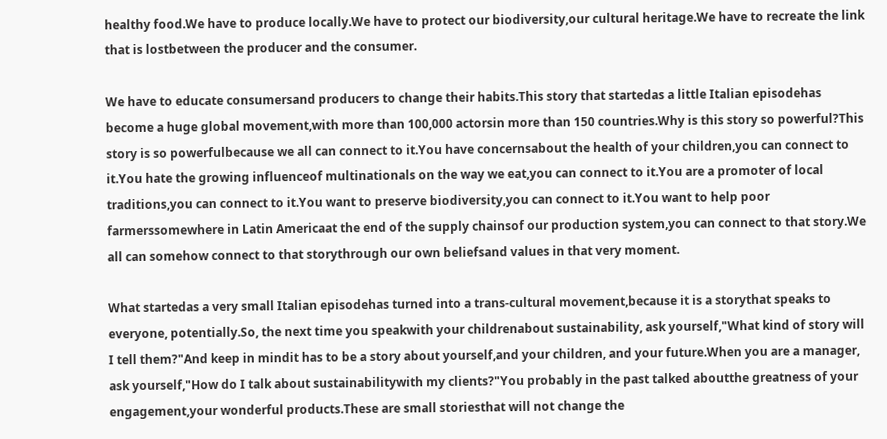healthy food.We have to produce locally.We have to protect our biodiversity,our cultural heritage.We have to recreate the link that is lostbetween the producer and the consumer.

We have to educate consumersand producers to change their habits.This story that startedas a little Italian episodehas become a huge global movement,with more than 100,000 actorsin more than 150 countries.Why is this story so powerful?This story is so powerfulbecause we all can connect to it.You have concernsabout the health of your children,you can connect to it.You hate the growing influenceof multinationals on the way we eat,you can connect to it.You are a promoter of local traditions,you can connect to it.You want to preserve biodiversity,you can connect to it.You want to help poor farmerssomewhere in Latin Americaat the end of the supply chainsof our production system,you can connect to that story.We all can somehow connect to that storythrough our own beliefsand values in that very moment.

What startedas a very small Italian episodehas turned into a trans-cultural movement,because it is a storythat speaks to everyone, potentially.So, the next time you speakwith your childrenabout sustainability, ask yourself,"What kind of story will I tell them?"And keep in mindit has to be a story about yourself,and your children, and your future.When you are a manager, ask yourself,"How do I talk about sustainabilitywith my clients?"You probably in the past talked aboutthe greatness of your engagement,your wonderful products.These are small storiesthat will not change the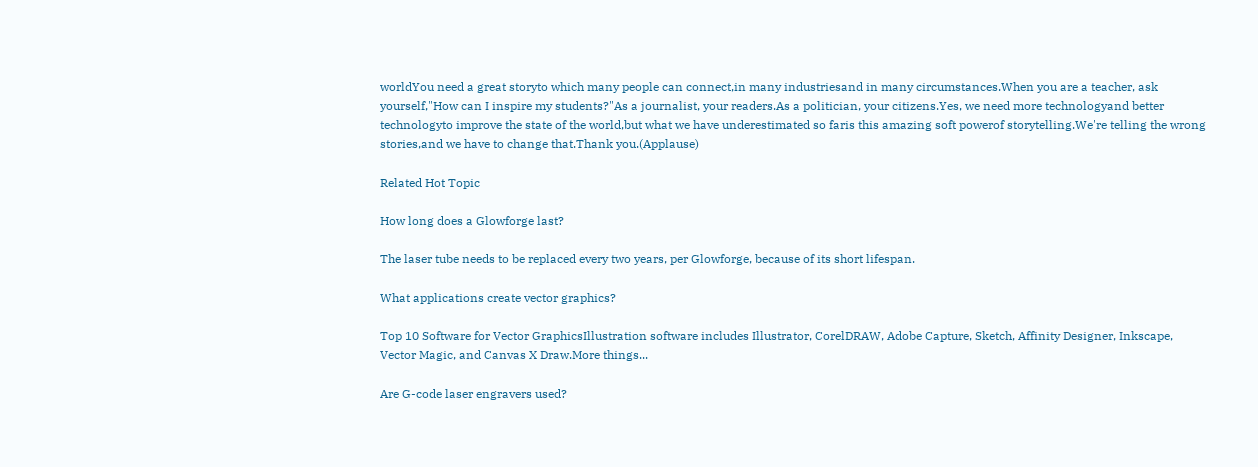worldYou need a great storyto which many people can connect,in many industriesand in many circumstances.When you are a teacher, ask yourself,"How can I inspire my students?"As a journalist, your readers.As a politician, your citizens.Yes, we need more technologyand better technologyto improve the state of the world,but what we have underestimated so faris this amazing soft powerof storytelling.We're telling the wrong stories,and we have to change that.Thank you.(Applause)

Related Hot Topic

How long does a Glowforge last?

The laser tube needs to be replaced every two years, per Glowforge, because of its short lifespan.

What applications create vector graphics?

Top 10 Software for Vector GraphicsIllustration software includes Illustrator, CorelDRAW, Adobe Capture, Sketch, Affinity Designer, Inkscape, Vector Magic, and Canvas X Draw.More things...

Are G-code laser engravers used?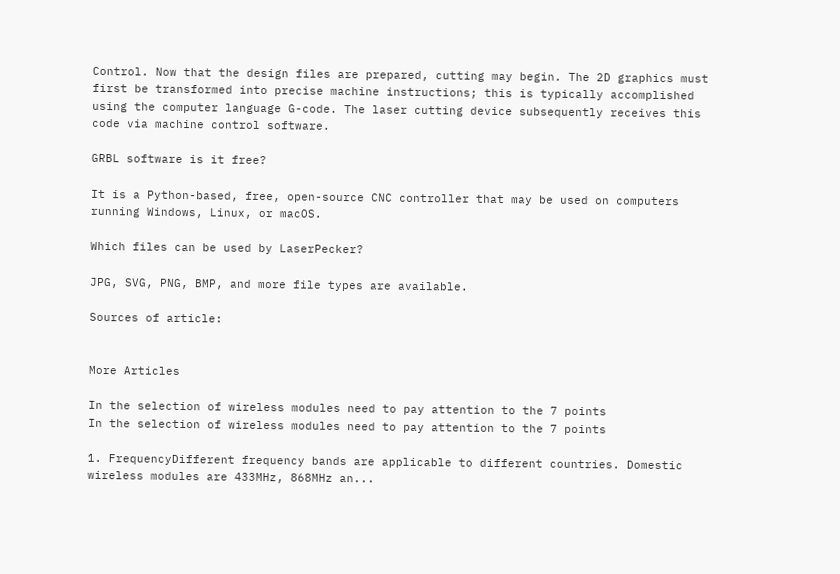Control. Now that the design files are prepared, cutting may begin. The 2D graphics must first be transformed into precise machine instructions; this is typically accomplished using the computer language G-code. The laser cutting device subsequently receives this code via machine control software.

GRBL software is it free?

It is a Python-based, free, open-source CNC controller that may be used on computers running Windows, Linux, or macOS.

Which files can be used by LaserPecker?

JPG, SVG, PNG, BMP, and more file types are available.

Sources of article:


More Articles

In the selection of wireless modules need to pay attention to the 7 points
In the selection of wireless modules need to pay attention to the 7 points

1. FrequencyDifferent frequency bands are applicable to different countries. Domestic wireless modules are 433MHz, 868MHz an...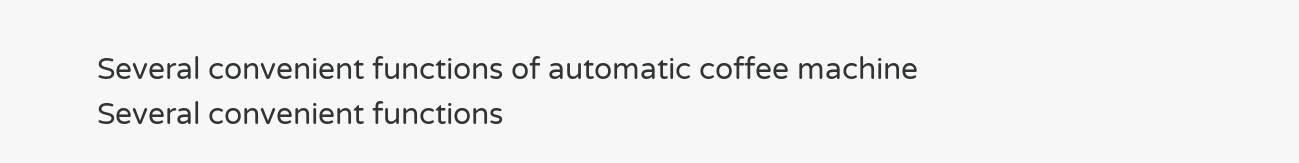Several convenient functions of automatic coffee machine
Several convenient functions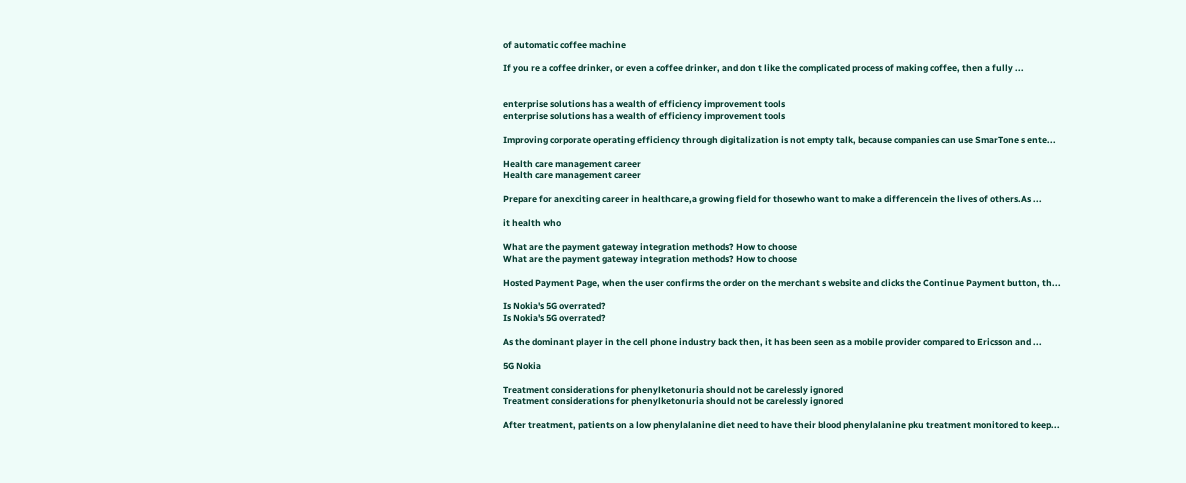of automatic coffee machine

If you re a coffee drinker, or even a coffee drinker, and don t like the complicated process of making coffee, then a fully ...


enterprise solutions has a wealth of efficiency improvement tools
enterprise solutions has a wealth of efficiency improvement tools

Improving corporate operating efficiency through digitalization is not empty talk, because companies can use SmarTone s ente...

Health care management career
Health care management career

Prepare for anexciting career in healthcare,a growing field for thosewho want to make a differencein the lives of others.As ...

it health who

What are the payment gateway integration methods? How to choose
What are the payment gateway integration methods? How to choose

Hosted Payment Page, when the user confirms the order on the merchant s website and clicks the Continue Payment button, th...

Is Nokia's 5G overrated?
Is Nokia's 5G overrated?

As the dominant player in the cell phone industry back then, it has been seen as a mobile provider compared to Ericsson and ...

5G Nokia

Treatment considerations for phenylketonuria should not be carelessly ignored
Treatment considerations for phenylketonuria should not be carelessly ignored

After treatment, patients on a low phenylalanine diet need to have their blood phenylalanine pku treatment monitored to keep...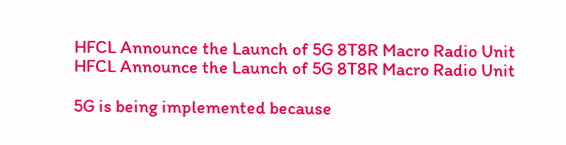HFCL Announce the Launch of 5G 8T8R Macro Radio Unit
HFCL Announce the Launch of 5G 8T8R Macro Radio Unit

5G is being implemented because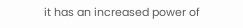it has an increased power of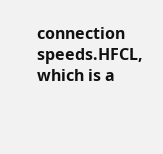connection speeds.HFCL, which is a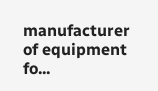manufacturer of equipment fo...